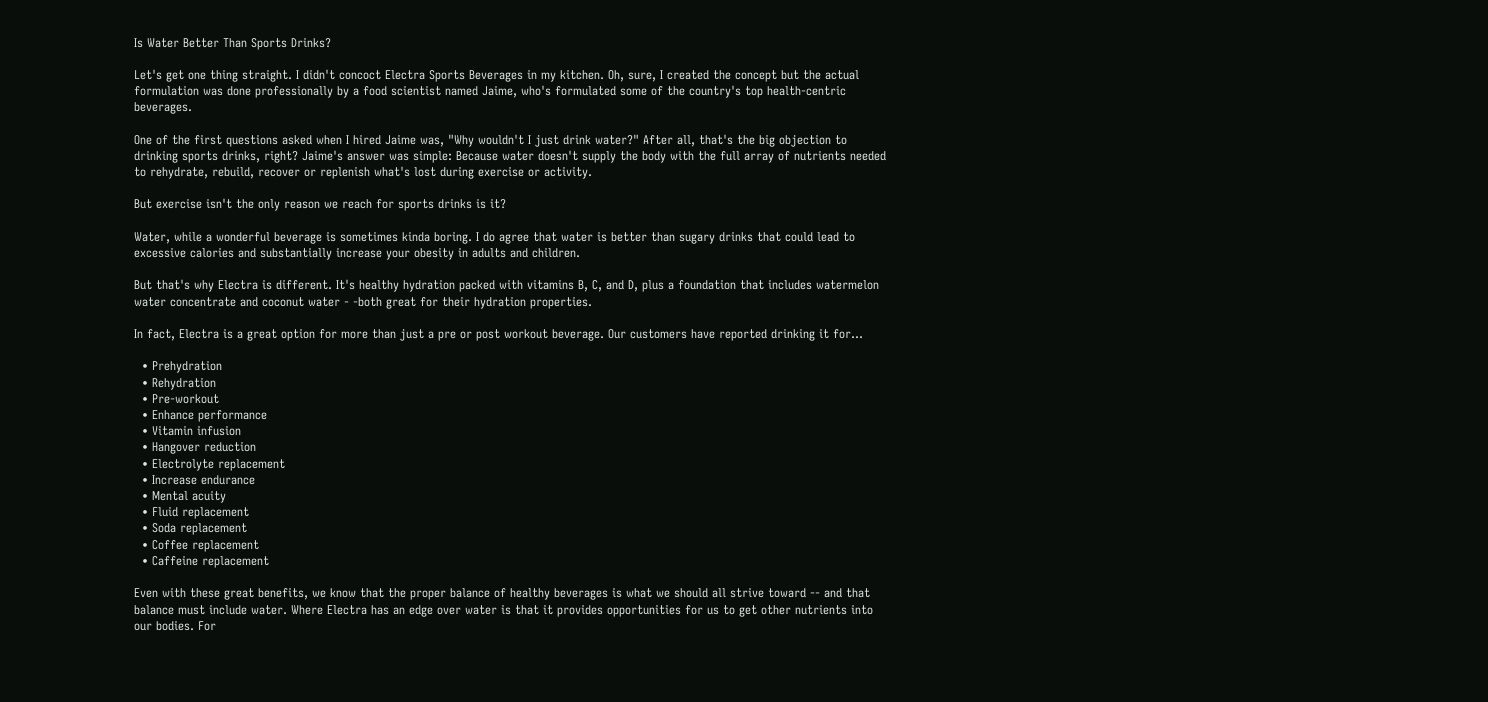Is Water Better Than Sports Drinks?

Let's get one thing straight. I didn't concoct Electra Sports Beverages in my kitchen. Oh, sure, I created the concept but the actual formulation was done professionally by a food scientist named Jaime, who's formulated some of the country's top health-centric beverages.

One of the first questions asked when I hired Jaime was, "Why wouldn't I just drink water?" After all, that's the big objection to drinking sports drinks, right? Jaime's answer was simple: Because water doesn't supply the body with the full array of nutrients needed to rehydrate, rebuild, recover or replenish what's lost during exercise or activity.

But exercise isn't the only reason we reach for sports drinks is it?

Water, while a wonderful beverage is sometimes kinda boring. I do agree that water is better than sugary drinks that could lead to excessive calories and substantially increase your obesity in adults and children.

But that's why Electra is different. It's healthy hydration packed with vitamins B, C, and D, plus a foundation that includes watermelon water concentrate and coconut water - -both great for their hydration properties.

In fact, Electra is a great option for more than just a pre or post workout beverage. Our customers have reported drinking it for...

  • Prehydration
  • Rehydration
  • Pre-workout
  • Enhance performance
  • Vitamin infusion
  • Hangover reduction
  • Electrolyte replacement
  • Increase endurance
  • Mental acuity
  • Fluid replacement
  • Soda replacement
  • Coffee replacement
  • Caffeine replacement

Even with these great benefits, we know that the proper balance of healthy beverages is what we should all strive toward -- and that balance must include water. Where Electra has an edge over water is that it provides opportunities for us to get other nutrients into our bodies. For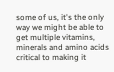some of us, it's the only way we might be able to get multiple vitamins, minerals and amino acids critical to making it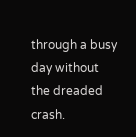through a busy day without the dreaded crash.